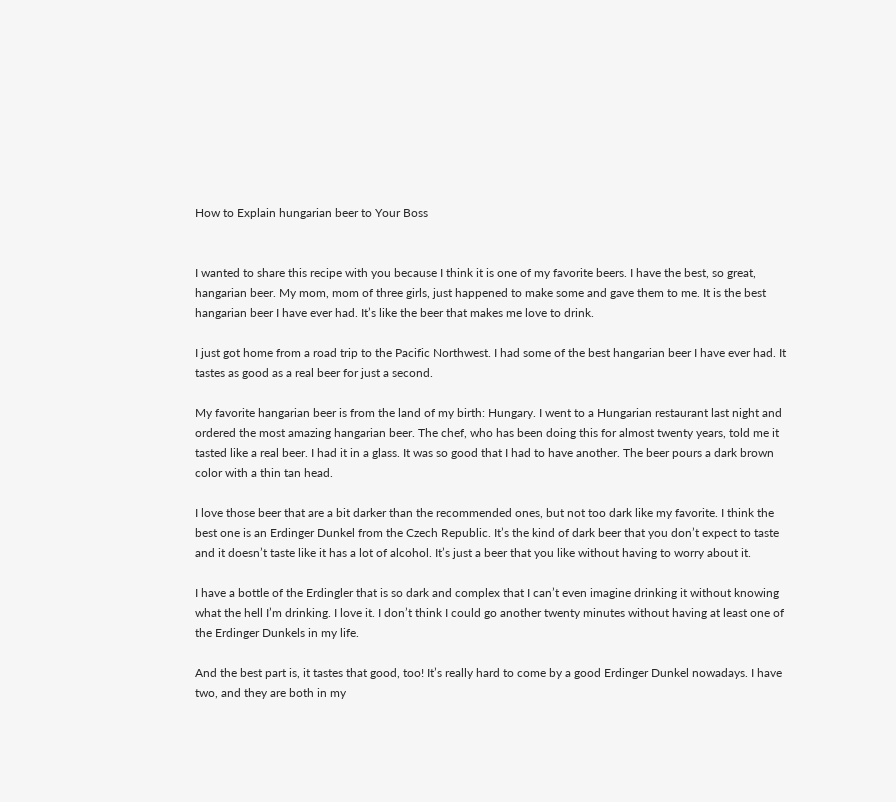How to Explain hungarian beer to Your Boss


I wanted to share this recipe with you because I think it is one of my favorite beers. I have the best, so great, hangarian beer. My mom, mom of three girls, just happened to make some and gave them to me. It is the best hangarian beer I have ever had. It’s like the beer that makes me love to drink.

I just got home from a road trip to the Pacific Northwest. I had some of the best hangarian beer I have ever had. It tastes as good as a real beer for just a second.

My favorite hangarian beer is from the land of my birth: Hungary. I went to a Hungarian restaurant last night and ordered the most amazing hangarian beer. The chef, who has been doing this for almost twenty years, told me it tasted like a real beer. I had it in a glass. It was so good that I had to have another. The beer pours a dark brown color with a thin tan head.

I love those beer that are a bit darker than the recommended ones, but not too dark like my favorite. I think the best one is an Erdinger Dunkel from the Czech Republic. It’s the kind of dark beer that you don’t expect to taste and it doesn’t taste like it has a lot of alcohol. It’s just a beer that you like without having to worry about it.

I have a bottle of the Erdingler that is so dark and complex that I can’t even imagine drinking it without knowing what the hell I’m drinking. I love it. I don’t think I could go another twenty minutes without having at least one of the Erdinger Dunkels in my life.

And the best part is, it tastes that good, too! It’s really hard to come by a good Erdinger Dunkel nowadays. I have two, and they are both in my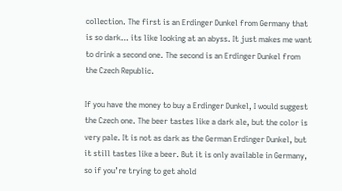collection. The first is an Erdinger Dunkel from Germany that is so dark… its like looking at an abyss. It just makes me want to drink a second one. The second is an Erdinger Dunkel from the Czech Republic.

If you have the money to buy a Erdinger Dunkel, I would suggest the Czech one. The beer tastes like a dark ale, but the color is very pale. It is not as dark as the German Erdinger Dunkel, but it still tastes like a beer. But it is only available in Germany, so if you’re trying to get ahold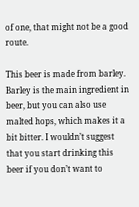of one, that might not be a good route.

This beer is made from barley. Barley is the main ingredient in beer, but you can also use malted hops, which makes it a bit bitter. I wouldn’t suggest that you start drinking this beer if you don’t want to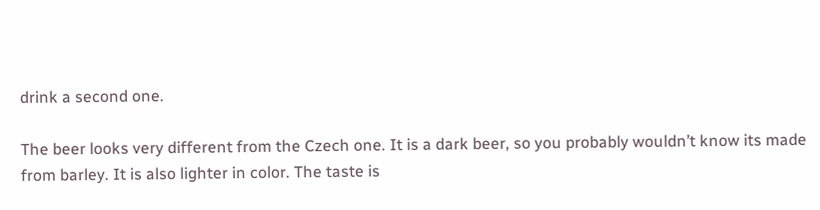drink a second one.

The beer looks very different from the Czech one. It is a dark beer, so you probably wouldn’t know its made from barley. It is also lighter in color. The taste is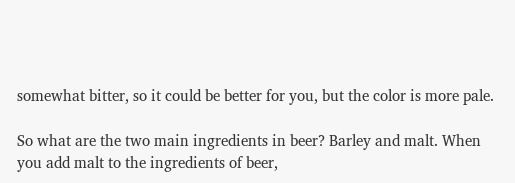somewhat bitter, so it could be better for you, but the color is more pale.

So what are the two main ingredients in beer? Barley and malt. When you add malt to the ingredients of beer,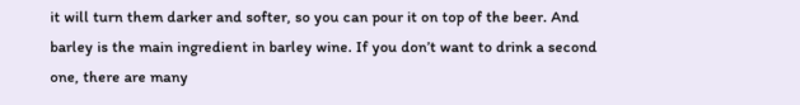it will turn them darker and softer, so you can pour it on top of the beer. And barley is the main ingredient in barley wine. If you don’t want to drink a second one, there are many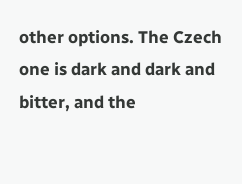other options. The Czech one is dark and dark and bitter, and the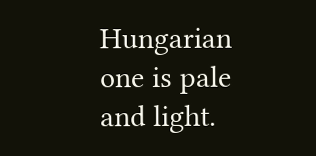Hungarian one is pale and light.